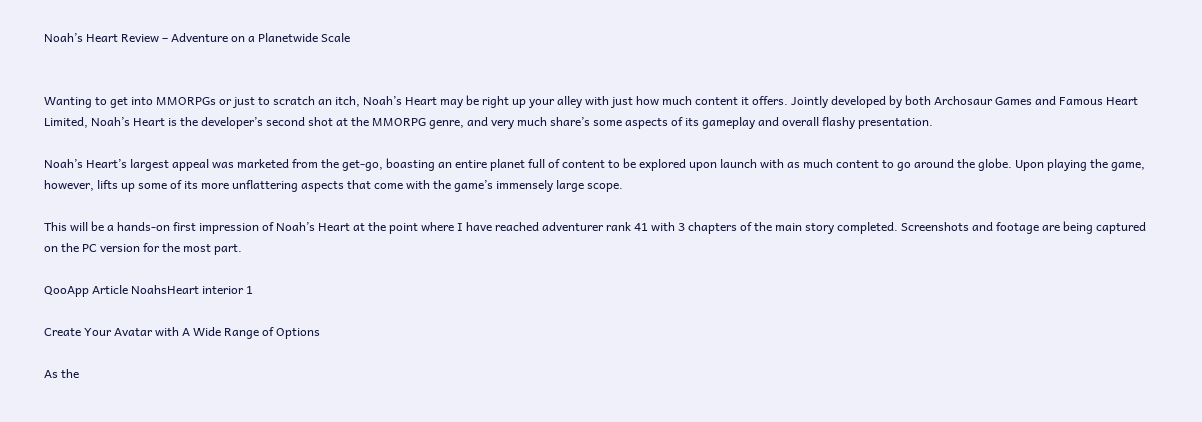Noah’s Heart Review – Adventure on a Planetwide Scale


Wanting to get into MMORPGs or just to scratch an itch, Noah’s Heart may be right up your alley with just how much content it offers. Jointly developed by both Archosaur Games and Famous Heart Limited, Noah’s Heart is the developer’s second shot at the MMORPG genre, and very much share’s some aspects of its gameplay and overall flashy presentation.

Noah’s Heart’s largest appeal was marketed from the get-go, boasting an entire planet full of content to be explored upon launch with as much content to go around the globe. Upon playing the game, however, lifts up some of its more unflattering aspects that come with the game’s immensely large scope.

This will be a hands-on first impression of Noah’s Heart at the point where I have reached adventurer rank 41 with 3 chapters of the main story completed. Screenshots and footage are being captured on the PC version for the most part.

QooApp Article NoahsHeart interior 1

Create Your Avatar with A Wide Range of Options

As the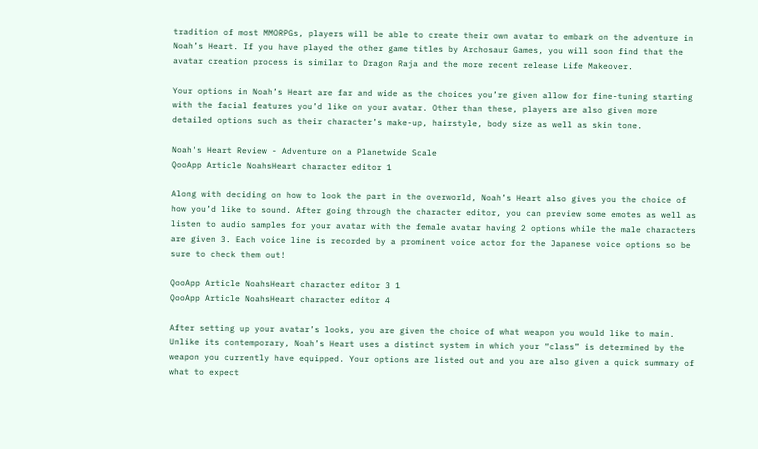tradition of most MMORPGs, players will be able to create their own avatar to embark on the adventure in Noah’s Heart. If you have played the other game titles by Archosaur Games, you will soon find that the avatar creation process is similar to Dragon Raja and the more recent release Life Makeover.

Your options in Noah’s Heart are far and wide as the choices you’re given allow for fine-tuning starting with the facial features you’d like on your avatar. Other than these, players are also given more detailed options such as their character’s make-up, hairstyle, body size as well as skin tone.

Noah's Heart Review - Adventure on a Planetwide Scale
QooApp Article NoahsHeart character editor 1

Along with deciding on how to look the part in the overworld, Noah’s Heart also gives you the choice of how you’d like to sound. After going through the character editor, you can preview some emotes as well as listen to audio samples for your avatar with the female avatar having 2 options while the male characters are given 3. Each voice line is recorded by a prominent voice actor for the Japanese voice options so be sure to check them out!

QooApp Article NoahsHeart character editor 3 1
QooApp Article NoahsHeart character editor 4

After setting up your avatar’s looks, you are given the choice of what weapon you would like to main. Unlike its contemporary, Noah’s Heart uses a distinct system in which your “class” is determined by the weapon you currently have equipped. Your options are listed out and you are also given a quick summary of what to expect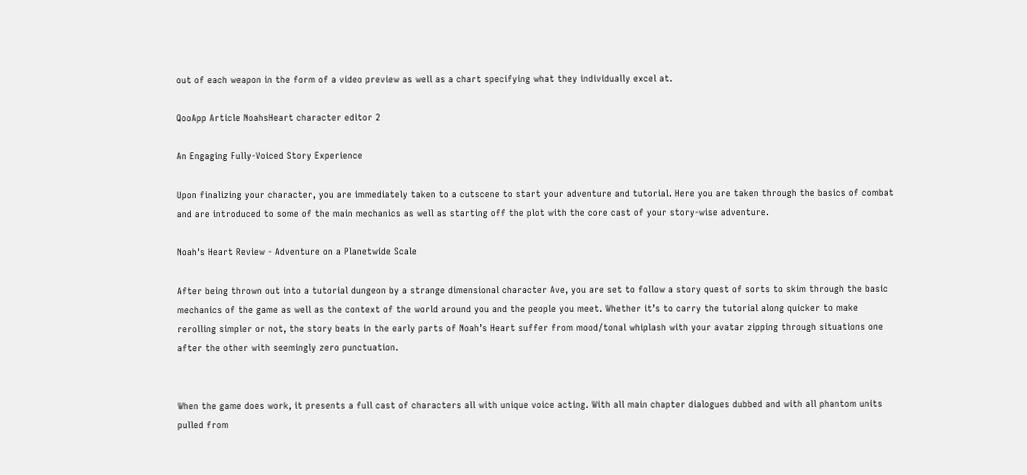out of each weapon in the form of a video preview as well as a chart specifying what they individually excel at.

QooApp Article NoahsHeart character editor 2

An Engaging Fully-Voiced Story Experience

Upon finalizing your character, you are immediately taken to a cutscene to start your adventure and tutorial. Here you are taken through the basics of combat and are introduced to some of the main mechanics as well as starting off the plot with the core cast of your story-wise adventure.

Noah's Heart Review - Adventure on a Planetwide Scale

After being thrown out into a tutorial dungeon by a strange dimensional character Ave, you are set to follow a story quest of sorts to skim through the basic mechanics of the game as well as the context of the world around you and the people you meet. Whether it’s to carry the tutorial along quicker to make rerolling simpler or not, the story beats in the early parts of Noah’s Heart suffer from mood/tonal whiplash with your avatar zipping through situations one after the other with seemingly zero punctuation.


When the game does work, it presents a full cast of characters all with unique voice acting. With all main chapter dialogues dubbed and with all phantom units pulled from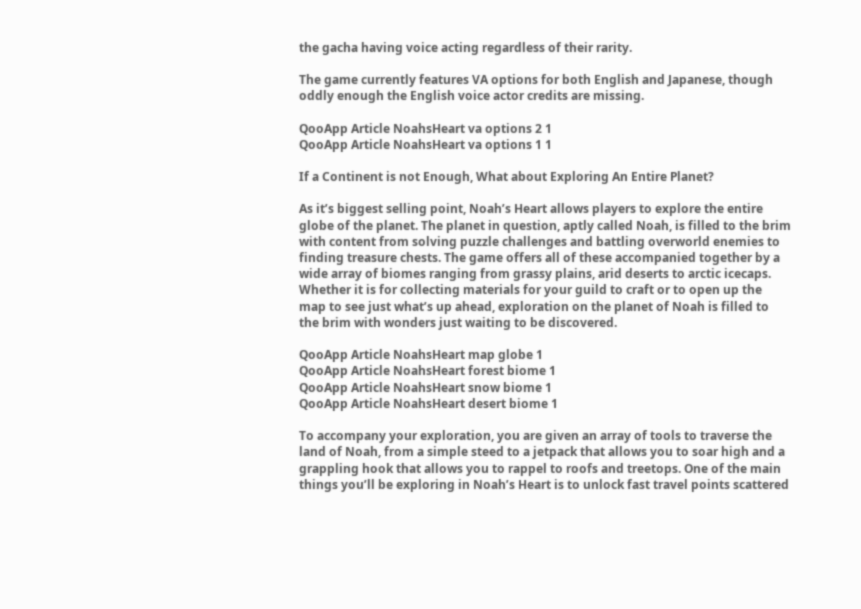the gacha having voice acting regardless of their rarity.

The game currently features VA options for both English and Japanese, though oddly enough the English voice actor credits are missing.

QooApp Article NoahsHeart va options 2 1
QooApp Article NoahsHeart va options 1 1

If a Continent is not Enough, What about Exploring An Entire Planet?

As it’s biggest selling point, Noah’s Heart allows players to explore the entire globe of the planet. The planet in question, aptly called Noah, is filled to the brim with content from solving puzzle challenges and battling overworld enemies to finding treasure chests. The game offers all of these accompanied together by a wide array of biomes ranging from grassy plains, arid deserts to arctic icecaps. Whether it is for collecting materials for your guild to craft or to open up the map to see just what’s up ahead, exploration on the planet of Noah is filled to the brim with wonders just waiting to be discovered.

QooApp Article NoahsHeart map globe 1
QooApp Article NoahsHeart forest biome 1
QooApp Article NoahsHeart snow biome 1
QooApp Article NoahsHeart desert biome 1

To accompany your exploration, you are given an array of tools to traverse the land of Noah, from a simple steed to a jetpack that allows you to soar high and a grappling hook that allows you to rappel to roofs and treetops. One of the main things you’ll be exploring in Noah’s Heart is to unlock fast travel points scattered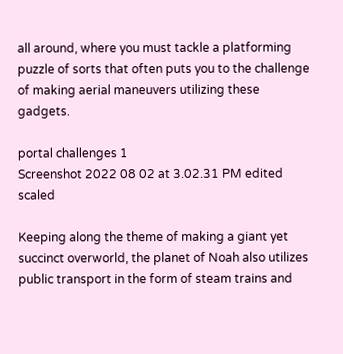all around, where you must tackle a platforming puzzle of sorts that often puts you to the challenge of making aerial maneuvers utilizing these gadgets.

portal challenges 1
Screenshot 2022 08 02 at 3.02.31 PM edited scaled

Keeping along the theme of making a giant yet succinct overworld, the planet of Noah also utilizes public transport in the form of steam trains and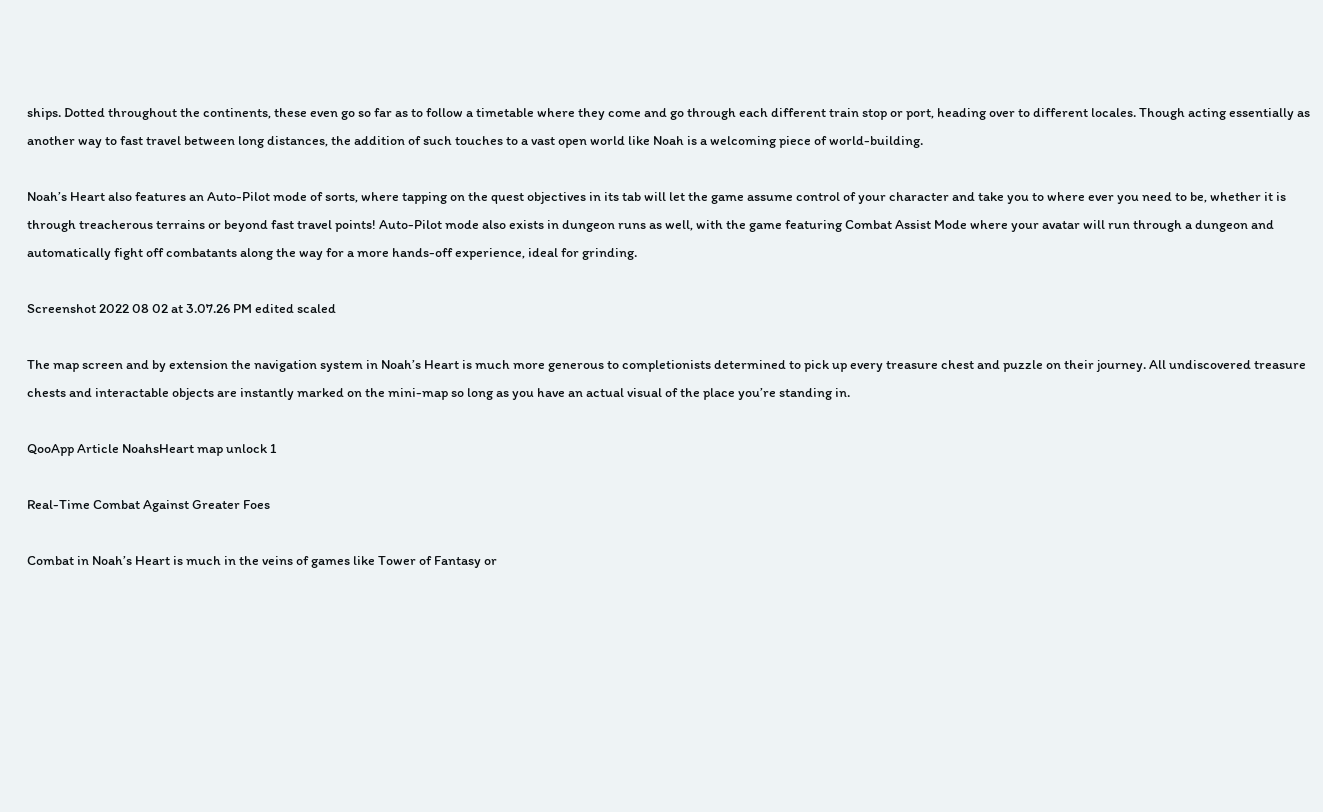ships. Dotted throughout the continents, these even go so far as to follow a timetable where they come and go through each different train stop or port, heading over to different locales. Though acting essentially as another way to fast travel between long distances, the addition of such touches to a vast open world like Noah is a welcoming piece of world-building.

Noah’s Heart also features an Auto-Pilot mode of sorts, where tapping on the quest objectives in its tab will let the game assume control of your character and take you to where ever you need to be, whether it is through treacherous terrains or beyond fast travel points! Auto-Pilot mode also exists in dungeon runs as well, with the game featuring Combat Assist Mode where your avatar will run through a dungeon and automatically fight off combatants along the way for a more hands-off experience, ideal for grinding.

Screenshot 2022 08 02 at 3.07.26 PM edited scaled

The map screen and by extension the navigation system in Noah’s Heart is much more generous to completionists determined to pick up every treasure chest and puzzle on their journey. All undiscovered treasure chests and interactable objects are instantly marked on the mini-map so long as you have an actual visual of the place you’re standing in.

QooApp Article NoahsHeart map unlock 1

Real-Time Combat Against Greater Foes

Combat in Noah’s Heart is much in the veins of games like Tower of Fantasy or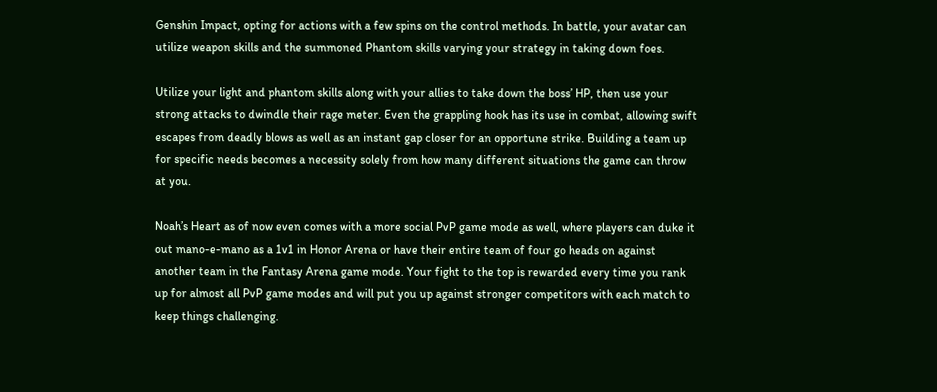Genshin Impact, opting for actions with a few spins on the control methods. In battle, your avatar can utilize weapon skills and the summoned Phantom skills varying your strategy in taking down foes.

Utilize your light and phantom skills along with your allies to take down the boss’ HP, then use your strong attacks to dwindle their rage meter. Even the grappling hook has its use in combat, allowing swift escapes from deadly blows as well as an instant gap closer for an opportune strike. Building a team up for specific needs becomes a necessity solely from how many different situations the game can throw at you.

Noah’s Heart as of now even comes with a more social PvP game mode as well, where players can duke it out mano-e-mano as a 1v1 in Honor Arena or have their entire team of four go heads on against another team in the Fantasy Arena game mode. Your fight to the top is rewarded every time you rank up for almost all PvP game modes and will put you up against stronger competitors with each match to keep things challenging.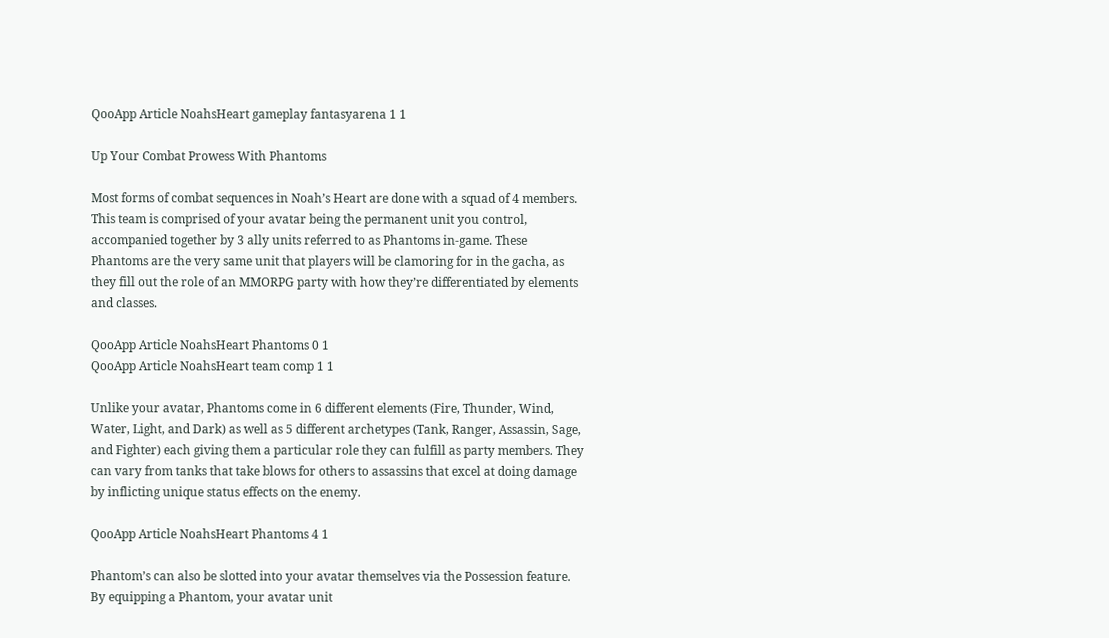QooApp Article NoahsHeart gameplay fantasyarena 1 1

Up Your Combat Prowess With Phantoms

Most forms of combat sequences in Noah’s Heart are done with a squad of 4 members. This team is comprised of your avatar being the permanent unit you control, accompanied together by 3 ally units referred to as Phantoms in-game. These Phantoms are the very same unit that players will be clamoring for in the gacha, as they fill out the role of an MMORPG party with how they’re differentiated by elements and classes.

QooApp Article NoahsHeart Phantoms 0 1
QooApp Article NoahsHeart team comp 1 1

Unlike your avatar, Phantoms come in 6 different elements (Fire, Thunder, Wind, Water, Light, and Dark) as well as 5 different archetypes (Tank, Ranger, Assassin, Sage, and Fighter) each giving them a particular role they can fulfill as party members. They can vary from tanks that take blows for others to assassins that excel at doing damage by inflicting unique status effects on the enemy.

QooApp Article NoahsHeart Phantoms 4 1

Phantom’s can also be slotted into your avatar themselves via the Possession feature. By equipping a Phantom, your avatar unit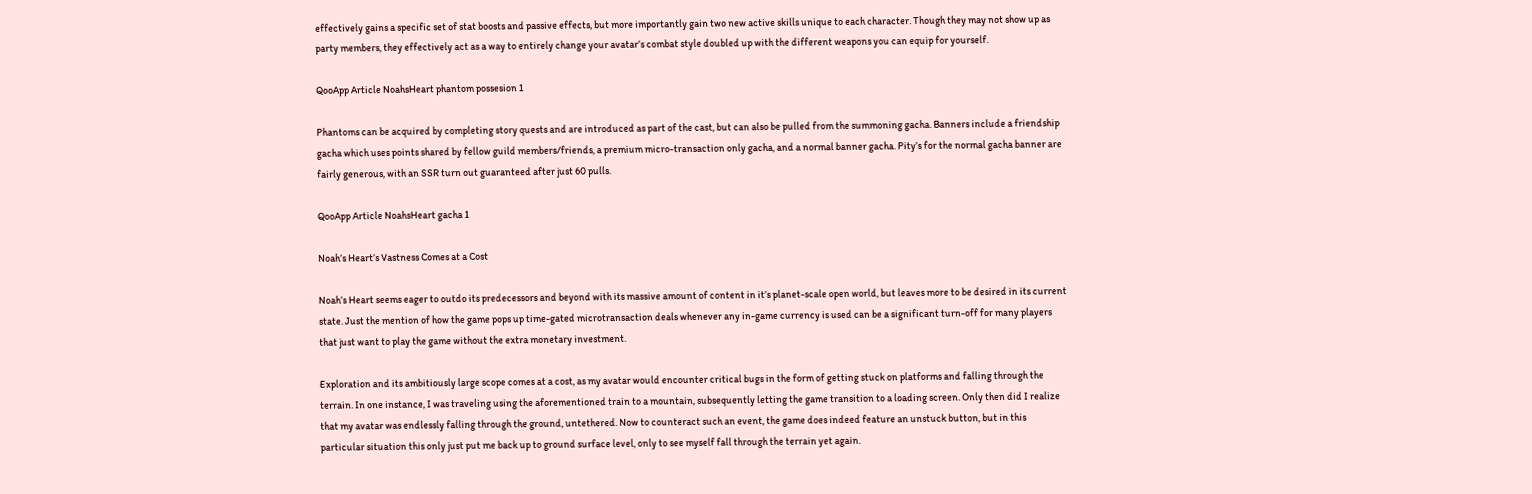effectively gains a specific set of stat boosts and passive effects, but more importantly gain two new active skills unique to each character. Though they may not show up as party members, they effectively act as a way to entirely change your avatar’s combat style doubled up with the different weapons you can equip for yourself.

QooApp Article NoahsHeart phantom possesion 1

Phantoms can be acquired by completing story quests and are introduced as part of the cast, but can also be pulled from the summoning gacha. Banners include a friendship gacha which uses points shared by fellow guild members/friends, a premium micro-transaction only gacha, and a normal banner gacha. Pity’s for the normal gacha banner are fairly generous, with an SSR turn out guaranteed after just 60 pulls.

QooApp Article NoahsHeart gacha 1

Noah’s Heart’s Vastness Comes at a Cost

Noah’s Heart seems eager to outdo its predecessors and beyond with its massive amount of content in it’s planet-scale open world, but leaves more to be desired in its current state. Just the mention of how the game pops up time-gated microtransaction deals whenever any in-game currency is used can be a significant turn-off for many players that just want to play the game without the extra monetary investment.

Exploration and its ambitiously large scope comes at a cost, as my avatar would encounter critical bugs in the form of getting stuck on platforms and falling through the terrain. In one instance, I was traveling using the aforementioned train to a mountain, subsequently letting the game transition to a loading screen. Only then did I realize that my avatar was endlessly falling through the ground, untethered. Now to counteract such an event, the game does indeed feature an unstuck button, but in this particular situation this only just put me back up to ground surface level, only to see myself fall through the terrain yet again.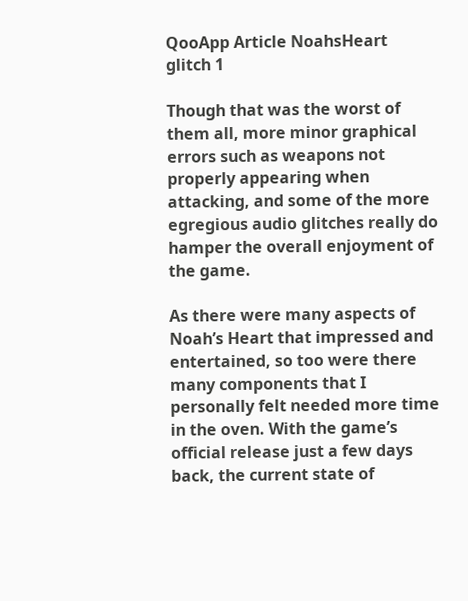QooApp Article NoahsHeart glitch 1

Though that was the worst of them all, more minor graphical errors such as weapons not properly appearing when attacking, and some of the more egregious audio glitches really do hamper the overall enjoyment of the game.

As there were many aspects of Noah’s Heart that impressed and entertained, so too were there many components that I personally felt needed more time in the oven. With the game’s official release just a few days back, the current state of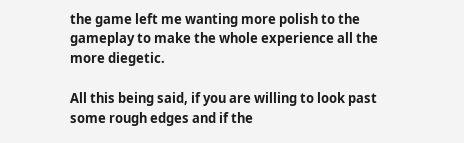the game left me wanting more polish to the gameplay to make the whole experience all the more diegetic.

All this being said, if you are willing to look past some rough edges and if the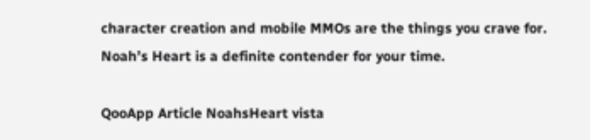character creation and mobile MMOs are the things you crave for. Noah’s Heart is a definite contender for your time.

QooApp Article NoahsHeart vista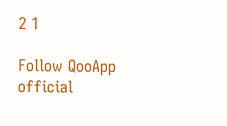2 1

Follow QooApp official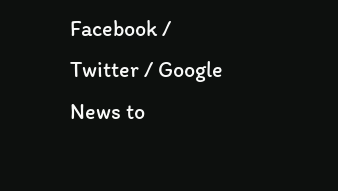Facebook / Twitter / Google News to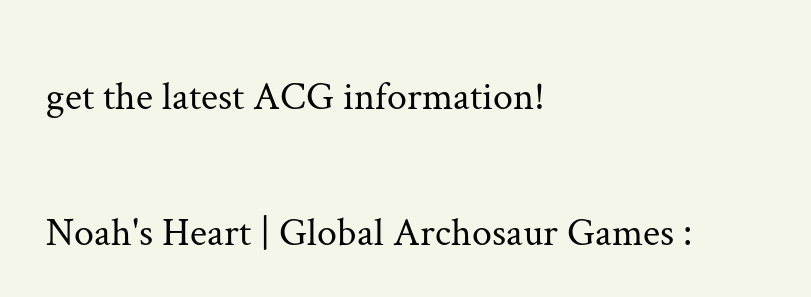get the latest ACG information!

Noah's Heart | Global Archosaur Games :